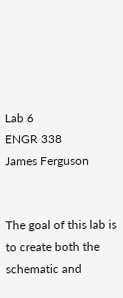Lab 6
ENGR 338
James Ferguson


The goal of this lab is to create both the schematic and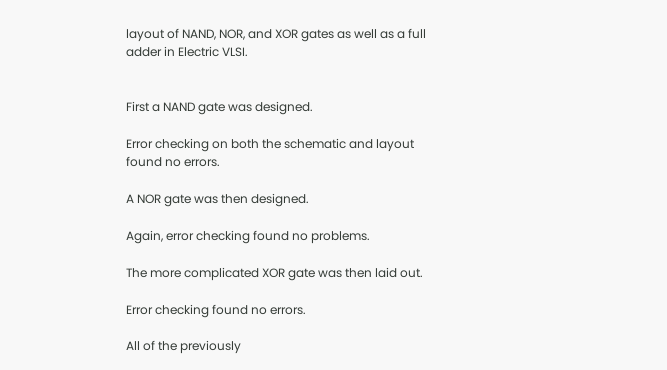layout of NAND, NOR, and XOR gates as well as a full adder in Electric VLSI.


First a NAND gate was designed.

Error checking on both the schematic and layout found no errors.

A NOR gate was then designed.

Again, error checking found no problems.

The more complicated XOR gate was then laid out.

Error checking found no errors.

All of the previously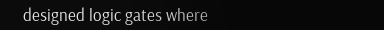designed logic gates where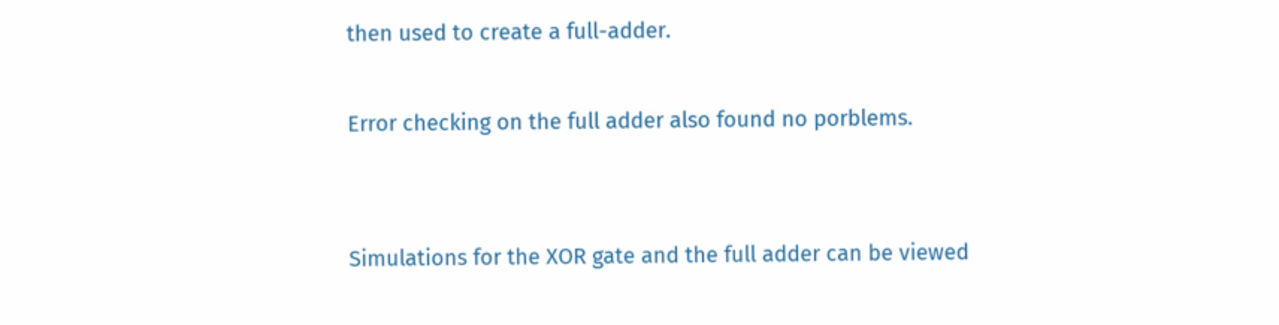then used to create a full-adder.

Error checking on the full adder also found no porblems.


Simulations for the XOR gate and the full adder can be viewed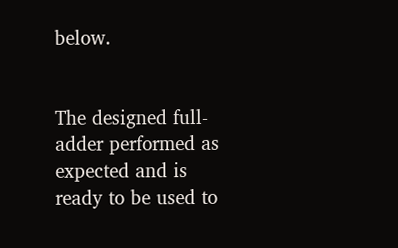below.


The designed full-adder performed as expected and is ready to be used to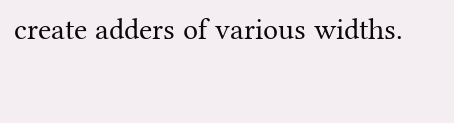create adders of various widths.